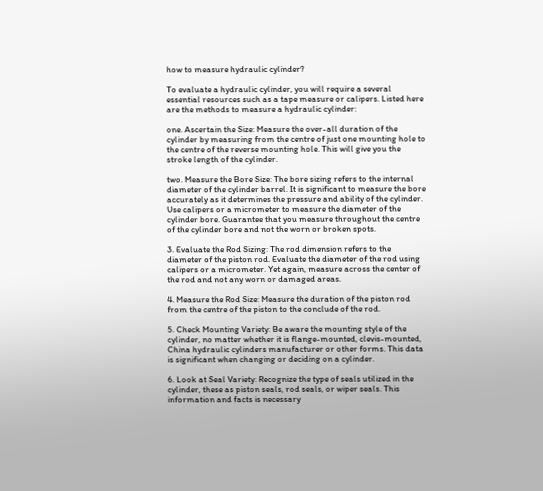how to measure hydraulic cylinder?

To evaluate a hydraulic cylinder, you will require a several essential resources such as a tape measure or calipers. Listed here are the methods to measure a hydraulic cylinder:

one. Ascertain the Size: Measure the over-all duration of the cylinder by measuring from the centre of just one mounting hole to the centre of the reverse mounting hole. This will give you the stroke length of the cylinder.

two. Measure the Bore Size: The bore sizing refers to the internal diameter of the cylinder barrel. It is significant to measure the bore accurately as it determines the pressure and ability of the cylinder. Use calipers or a micrometer to measure the diameter of the cylinder bore. Guarantee that you measure throughout the centre of the cylinder bore and not the worn or broken spots.

3. Evaluate the Rod Sizing: The rod dimension refers to the diameter of the piston rod. Evaluate the diameter of the rod using calipers or a micrometer. Yet again, measure across the center of the rod and not any worn or damaged areas.

4. Measure the Rod Size: Measure the duration of the piston rod from the centre of the piston to the conclude of the rod.

5. Check Mounting Variety: Be aware the mounting style of the cylinder, no matter whether it is flange-mounted, clevis-mounted, China hydraulic cylinders manufacturer or other forms. This data is significant when changing or deciding on a cylinder.

6. Look at Seal Variety: Recognize the type of seals utilized in the cylinder, these as piston seals, rod seals, or wiper seals. This information and facts is necessary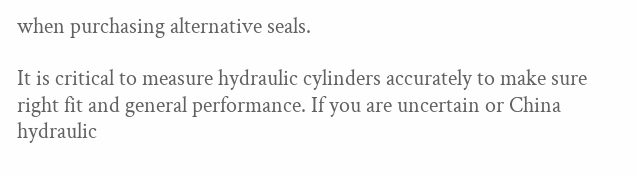when purchasing alternative seals.

It is critical to measure hydraulic cylinders accurately to make sure right fit and general performance. If you are uncertain or China hydraulic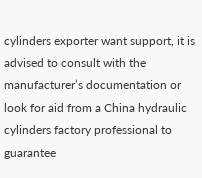cylinders exporter want support, it is advised to consult with the manufacturer’s documentation or look for aid from a China hydraulic cylinders factory professional to guarantee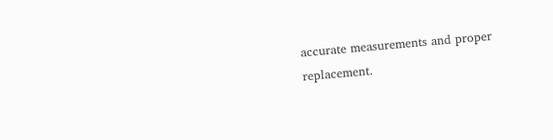accurate measurements and proper replacement.